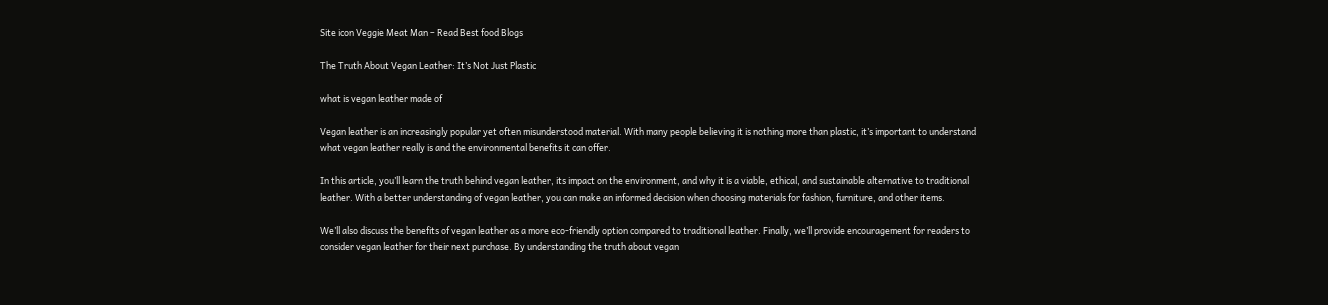Site icon Veggie Meat Man – Read Best food Blogs

The Truth About Vegan Leather: It’s Not Just Plastic

what is vegan leather made of

Vegan leather is an increasingly popular yet often misunderstood material. With many people believing it is nothing more than plastic, it’s important to understand what vegan leather really is and the environmental benefits it can offer.

In this article, you’ll learn the truth behind vegan leather, its impact on the environment, and why it is a viable, ethical, and sustainable alternative to traditional leather. With a better understanding of vegan leather, you can make an informed decision when choosing materials for fashion, furniture, and other items.

We’ll also discuss the benefits of vegan leather as a more eco-friendly option compared to traditional leather. Finally, we’ll provide encouragement for readers to consider vegan leather for their next purchase. By understanding the truth about vegan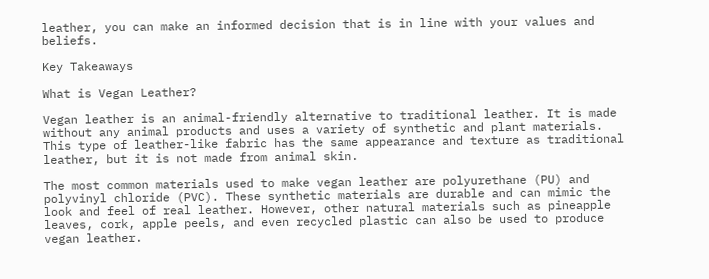leather, you can make an informed decision that is in line with your values and beliefs.

Key Takeaways

What is Vegan Leather?

Vegan leather is an animal-friendly alternative to traditional leather. It is made without any animal products and uses a variety of synthetic and plant materials. This type of leather-like fabric has the same appearance and texture as traditional leather, but it is not made from animal skin.

The most common materials used to make vegan leather are polyurethane (PU) and polyvinyl chloride (PVC). These synthetic materials are durable and can mimic the look and feel of real leather. However, other natural materials such as pineapple leaves, cork, apple peels, and even recycled plastic can also be used to produce vegan leather.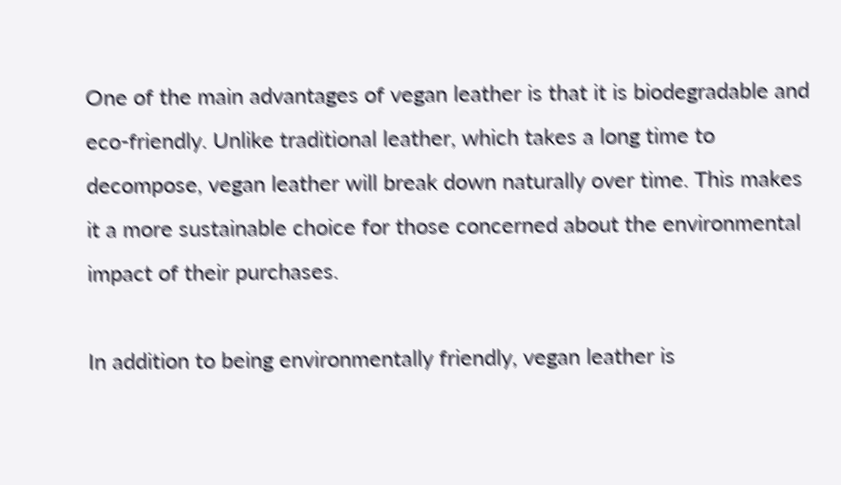One of the main advantages of vegan leather is that it is biodegradable and eco-friendly. Unlike traditional leather, which takes a long time to decompose, vegan leather will break down naturally over time. This makes it a more sustainable choice for those concerned about the environmental impact of their purchases.

In addition to being environmentally friendly, vegan leather is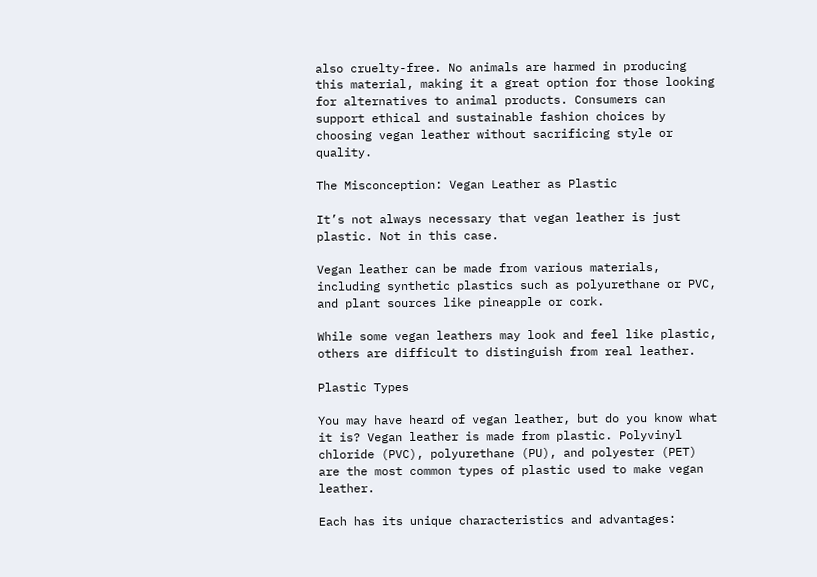also cruelty-free. No animals are harmed in producing this material, making it a great option for those looking for alternatives to animal products. Consumers can support ethical and sustainable fashion choices by choosing vegan leather without sacrificing style or quality.

The Misconception: Vegan Leather as Plastic

It’s not always necessary that vegan leather is just plastic. Not in this case.

Vegan leather can be made from various materials, including synthetic plastics such as polyurethane or PVC, and plant sources like pineapple or cork.

While some vegan leathers may look and feel like plastic, others are difficult to distinguish from real leather.

Plastic Types

You may have heard of vegan leather, but do you know what it is? Vegan leather is made from plastic. Polyvinyl chloride (PVC), polyurethane (PU), and polyester (PET) are the most common types of plastic used to make vegan leather.

Each has its unique characteristics and advantages: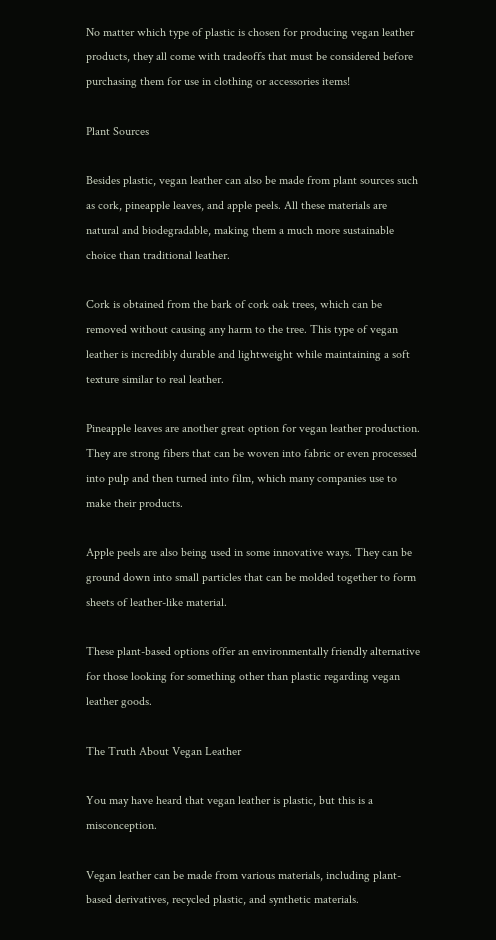No matter which type of plastic is chosen for producing vegan leather products, they all come with tradeoffs that must be considered before purchasing them for use in clothing or accessories items!

Plant Sources

Besides plastic, vegan leather can also be made from plant sources such as cork, pineapple leaves, and apple peels. All these materials are natural and biodegradable, making them a much more sustainable choice than traditional leather.

Cork is obtained from the bark of cork oak trees, which can be removed without causing any harm to the tree. This type of vegan leather is incredibly durable and lightweight while maintaining a soft texture similar to real leather.

Pineapple leaves are another great option for vegan leather production. They are strong fibers that can be woven into fabric or even processed into pulp and then turned into film, which many companies use to make their products.

Apple peels are also being used in some innovative ways. They can be ground down into small particles that can be molded together to form sheets of leather-like material.

These plant-based options offer an environmentally friendly alternative for those looking for something other than plastic regarding vegan leather goods.

The Truth About Vegan Leather

You may have heard that vegan leather is plastic, but this is a misconception.

Vegan leather can be made from various materials, including plant-based derivatives, recycled plastic, and synthetic materials.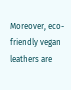Moreover, eco-friendly vegan leathers are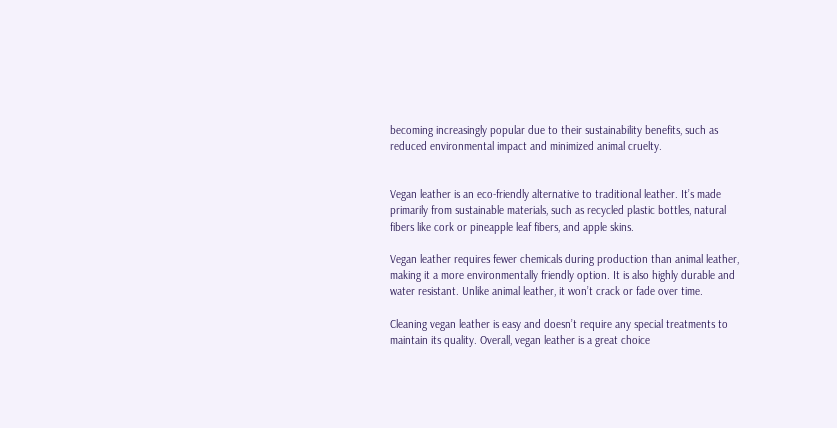becoming increasingly popular due to their sustainability benefits, such as reduced environmental impact and minimized animal cruelty.


Vegan leather is an eco-friendly alternative to traditional leather. It’s made primarily from sustainable materials, such as recycled plastic bottles, natural fibers like cork or pineapple leaf fibers, and apple skins.

Vegan leather requires fewer chemicals during production than animal leather, making it a more environmentally friendly option. It is also highly durable and water resistant. Unlike animal leather, it won’t crack or fade over time.

Cleaning vegan leather is easy and doesn’t require any special treatments to maintain its quality. Overall, vegan leather is a great choice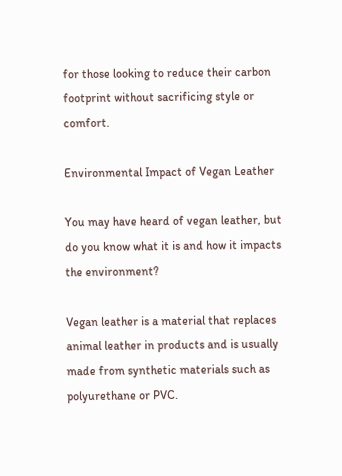for those looking to reduce their carbon footprint without sacrificing style or comfort.

Environmental Impact of Vegan Leather

You may have heard of vegan leather, but do you know what it is and how it impacts the environment?

Vegan leather is a material that replaces animal leather in products and is usually made from synthetic materials such as polyurethane or PVC.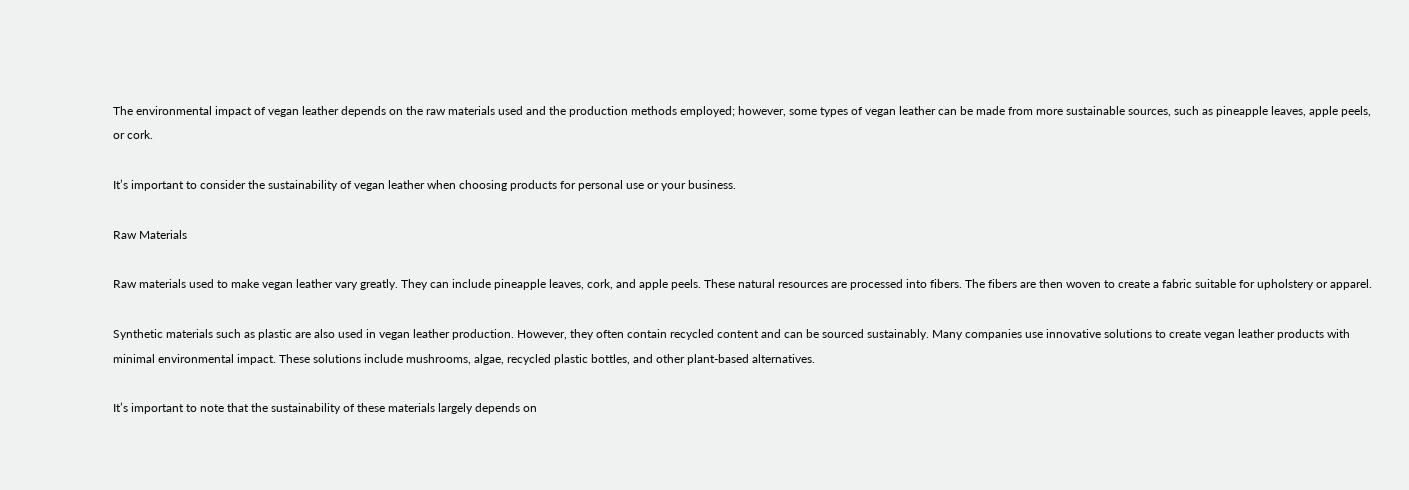The environmental impact of vegan leather depends on the raw materials used and the production methods employed; however, some types of vegan leather can be made from more sustainable sources, such as pineapple leaves, apple peels, or cork.

It’s important to consider the sustainability of vegan leather when choosing products for personal use or your business.

Raw Materials

Raw materials used to make vegan leather vary greatly. They can include pineapple leaves, cork, and apple peels. These natural resources are processed into fibers. The fibers are then woven to create a fabric suitable for upholstery or apparel.

Synthetic materials such as plastic are also used in vegan leather production. However, they often contain recycled content and can be sourced sustainably. Many companies use innovative solutions to create vegan leather products with minimal environmental impact. These solutions include mushrooms, algae, recycled plastic bottles, and other plant-based alternatives.

It’s important to note that the sustainability of these materials largely depends on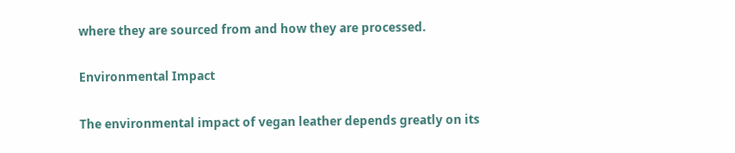where they are sourced from and how they are processed.

Environmental Impact

The environmental impact of vegan leather depends greatly on its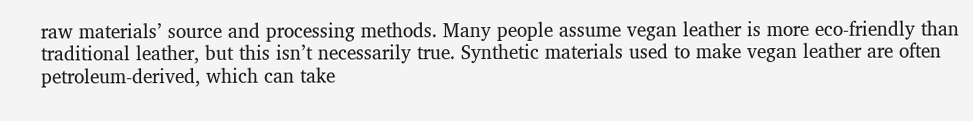raw materials’ source and processing methods. Many people assume vegan leather is more eco-friendly than traditional leather, but this isn’t necessarily true. Synthetic materials used to make vegan leather are often petroleum-derived, which can take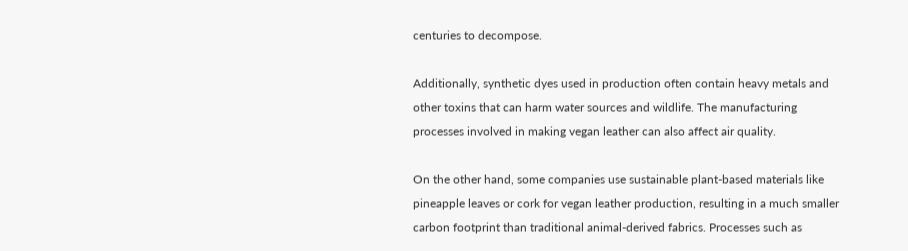centuries to decompose.

Additionally, synthetic dyes used in production often contain heavy metals and other toxins that can harm water sources and wildlife. The manufacturing processes involved in making vegan leather can also affect air quality.

On the other hand, some companies use sustainable plant-based materials like pineapple leaves or cork for vegan leather production, resulting in a much smaller carbon footprint than traditional animal-derived fabrics. Processes such as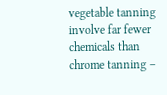vegetable tanning involve far fewer chemicals than chrome tanning –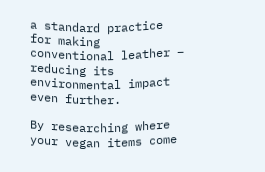a standard practice for making conventional leather – reducing its environmental impact even further.

By researching where your vegan items come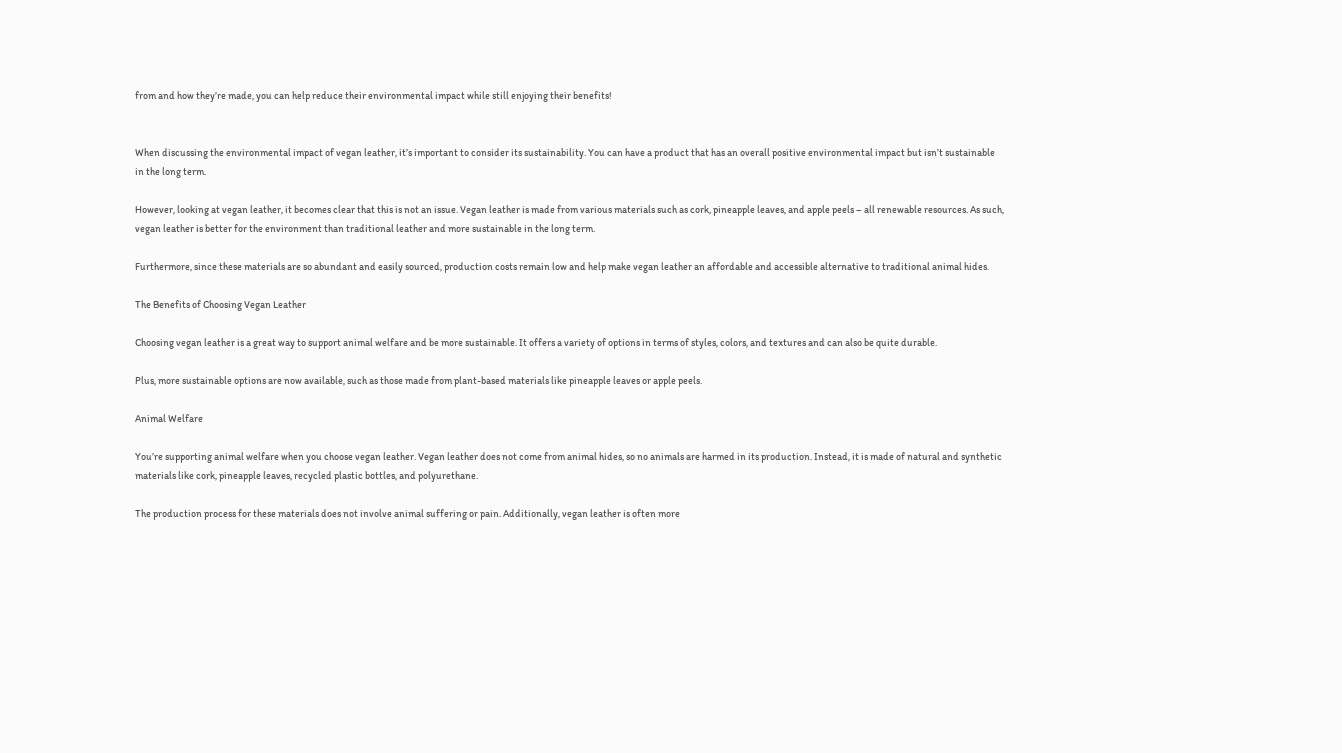from and how they’re made, you can help reduce their environmental impact while still enjoying their benefits!


When discussing the environmental impact of vegan leather, it’s important to consider its sustainability. You can have a product that has an overall positive environmental impact but isn’t sustainable in the long term.

However, looking at vegan leather, it becomes clear that this is not an issue. Vegan leather is made from various materials such as cork, pineapple leaves, and apple peels – all renewable resources. As such, vegan leather is better for the environment than traditional leather and more sustainable in the long term.

Furthermore, since these materials are so abundant and easily sourced, production costs remain low and help make vegan leather an affordable and accessible alternative to traditional animal hides.

The Benefits of Choosing Vegan Leather

Choosing vegan leather is a great way to support animal welfare and be more sustainable. It offers a variety of options in terms of styles, colors, and textures and can also be quite durable.

Plus, more sustainable options are now available, such as those made from plant-based materials like pineapple leaves or apple peels.

Animal Welfare

You’re supporting animal welfare when you choose vegan leather. Vegan leather does not come from animal hides, so no animals are harmed in its production. Instead, it is made of natural and synthetic materials like cork, pineapple leaves, recycled plastic bottles, and polyurethane.

The production process for these materials does not involve animal suffering or pain. Additionally, vegan leather is often more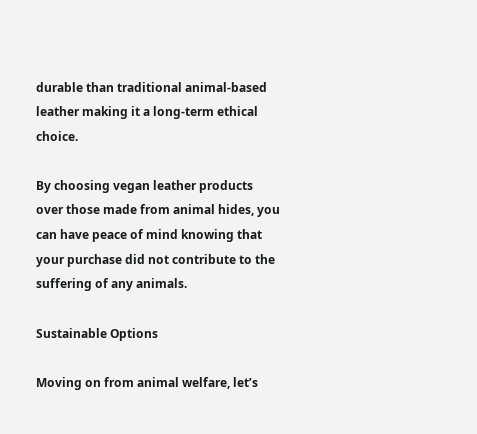durable than traditional animal-based leather making it a long-term ethical choice.

By choosing vegan leather products over those made from animal hides, you can have peace of mind knowing that your purchase did not contribute to the suffering of any animals.

Sustainable Options

Moving on from animal welfare, let’s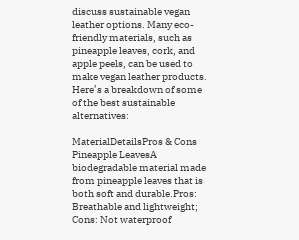discuss sustainable vegan leather options. Many eco-friendly materials, such as pineapple leaves, cork, and apple peels, can be used to make vegan leather products. Here’s a breakdown of some of the best sustainable alternatives:

MaterialDetailsPros & Cons
Pineapple LeavesA biodegradable material made from pineapple leaves that is both soft and durable.Pros: Breathable and lightweight; Cons: Not waterproof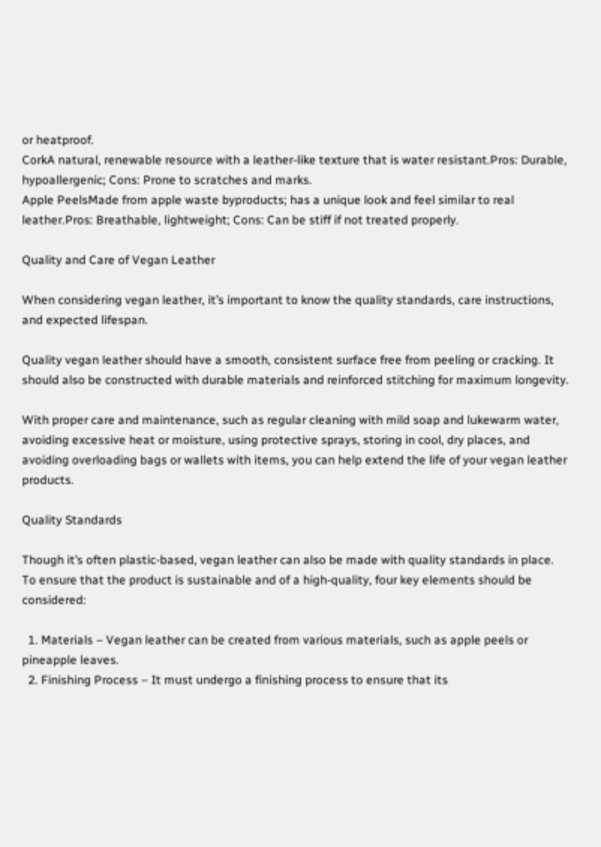or heatproof.
CorkA natural, renewable resource with a leather-like texture that is water resistant.Pros: Durable, hypoallergenic; Cons: Prone to scratches and marks.
Apple PeelsMade from apple waste byproducts; has a unique look and feel similar to real leather.Pros: Breathable, lightweight; Cons: Can be stiff if not treated properly.

Quality and Care of Vegan Leather

When considering vegan leather, it’s important to know the quality standards, care instructions, and expected lifespan.

Quality vegan leather should have a smooth, consistent surface free from peeling or cracking. It should also be constructed with durable materials and reinforced stitching for maximum longevity.

With proper care and maintenance, such as regular cleaning with mild soap and lukewarm water, avoiding excessive heat or moisture, using protective sprays, storing in cool, dry places, and avoiding overloading bags or wallets with items, you can help extend the life of your vegan leather products.

Quality Standards

Though it’s often plastic-based, vegan leather can also be made with quality standards in place. To ensure that the product is sustainable and of a high-quality, four key elements should be considered:

  1. Materials – Vegan leather can be created from various materials, such as apple peels or pineapple leaves.
  2. Finishing Process – It must undergo a finishing process to ensure that its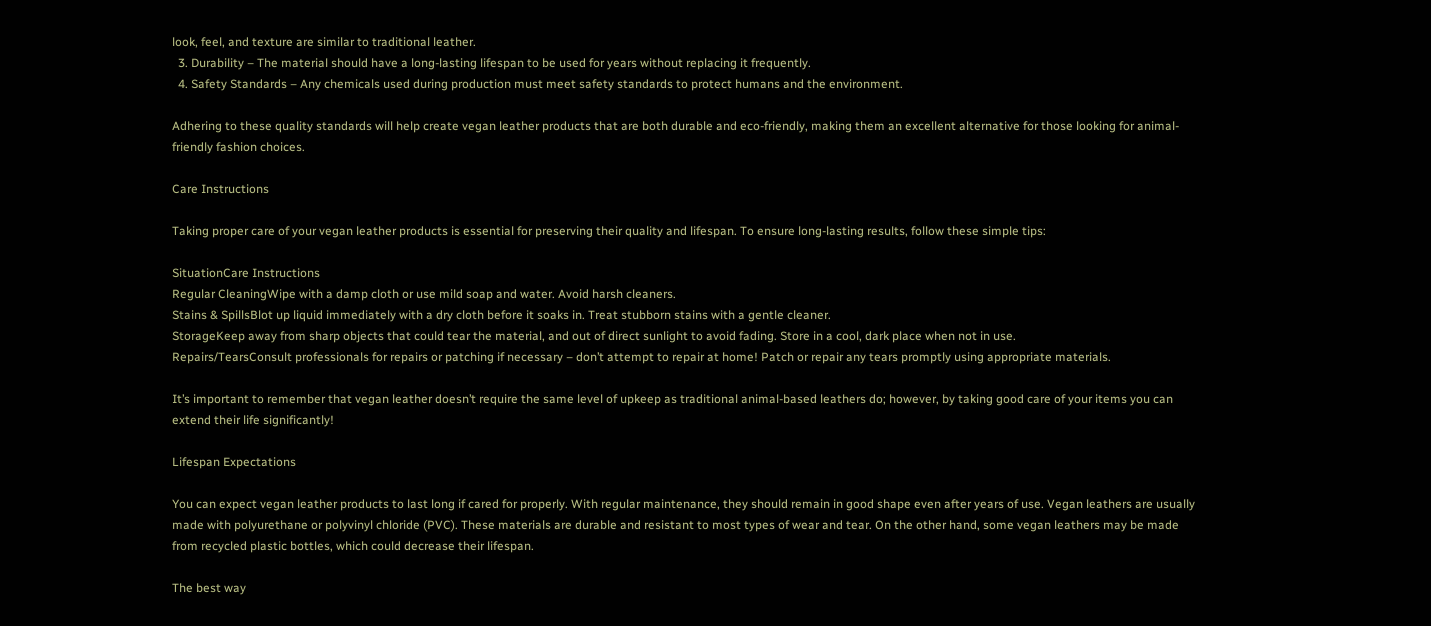look, feel, and texture are similar to traditional leather.
  3. Durability – The material should have a long-lasting lifespan to be used for years without replacing it frequently.
  4. Safety Standards – Any chemicals used during production must meet safety standards to protect humans and the environment.

Adhering to these quality standards will help create vegan leather products that are both durable and eco-friendly, making them an excellent alternative for those looking for animal-friendly fashion choices.

Care Instructions

Taking proper care of your vegan leather products is essential for preserving their quality and lifespan. To ensure long-lasting results, follow these simple tips:

SituationCare Instructions
Regular CleaningWipe with a damp cloth or use mild soap and water. Avoid harsh cleaners.
Stains & SpillsBlot up liquid immediately with a dry cloth before it soaks in. Treat stubborn stains with a gentle cleaner.
StorageKeep away from sharp objects that could tear the material, and out of direct sunlight to avoid fading. Store in a cool, dark place when not in use.
Repairs/TearsConsult professionals for repairs or patching if necessary – don’t attempt to repair at home! Patch or repair any tears promptly using appropriate materials.

It’s important to remember that vegan leather doesn’t require the same level of upkeep as traditional animal-based leathers do; however, by taking good care of your items you can extend their life significantly!

Lifespan Expectations

You can expect vegan leather products to last long if cared for properly. With regular maintenance, they should remain in good shape even after years of use. Vegan leathers are usually made with polyurethane or polyvinyl chloride (PVC). These materials are durable and resistant to most types of wear and tear. On the other hand, some vegan leathers may be made from recycled plastic bottles, which could decrease their lifespan.

The best way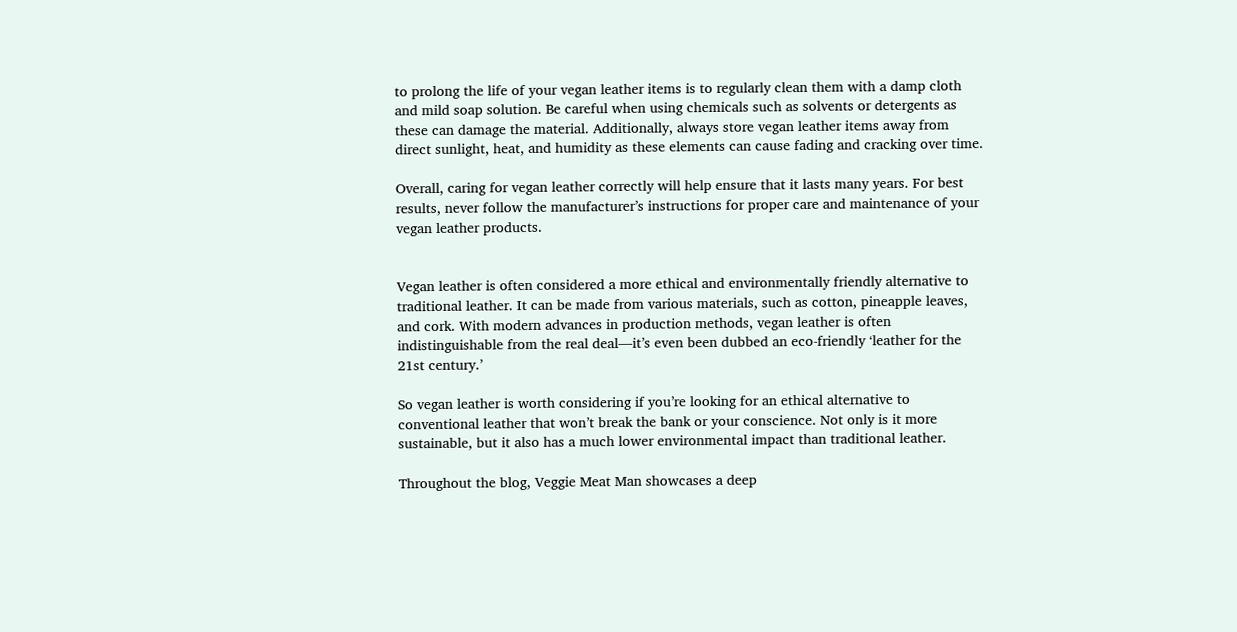to prolong the life of your vegan leather items is to regularly clean them with a damp cloth and mild soap solution. Be careful when using chemicals such as solvents or detergents as these can damage the material. Additionally, always store vegan leather items away from direct sunlight, heat, and humidity as these elements can cause fading and cracking over time.

Overall, caring for vegan leather correctly will help ensure that it lasts many years. For best results, never follow the manufacturer’s instructions for proper care and maintenance of your vegan leather products.


Vegan leather is often considered a more ethical and environmentally friendly alternative to traditional leather. It can be made from various materials, such as cotton, pineapple leaves, and cork. With modern advances in production methods, vegan leather is often indistinguishable from the real deal—it’s even been dubbed an eco-friendly ‘leather for the 21st century.’

So vegan leather is worth considering if you’re looking for an ethical alternative to conventional leather that won’t break the bank or your conscience. Not only is it more sustainable, but it also has a much lower environmental impact than traditional leather.

Throughout the blog, Veggie Meat Man showcases a deep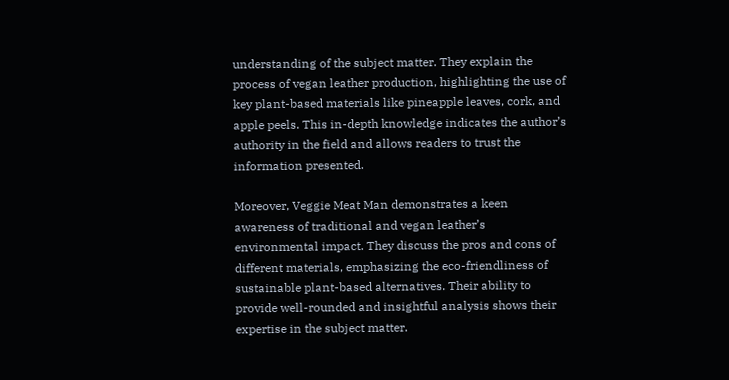understanding of the subject matter. They explain the process of vegan leather production, highlighting the use of key plant-based materials like pineapple leaves, cork, and apple peels. This in-depth knowledge indicates the author’s authority in the field and allows readers to trust the information presented.

Moreover, Veggie Meat Man demonstrates a keen awareness of traditional and vegan leather’s environmental impact. They discuss the pros and cons of different materials, emphasizing the eco-friendliness of sustainable plant-based alternatives. Their ability to provide well-rounded and insightful analysis shows their expertise in the subject matter.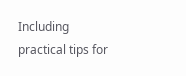Including practical tips for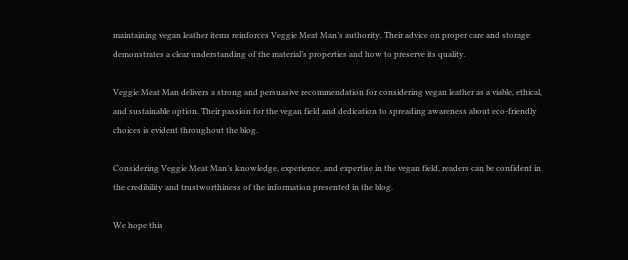maintaining vegan leather items reinforces Veggie Meat Man’s authority. Their advice on proper care and storage demonstrates a clear understanding of the material’s properties and how to preserve its quality.

Veggie Meat Man delivers a strong and persuasive recommendation for considering vegan leather as a viable, ethical, and sustainable option. Their passion for the vegan field and dedication to spreading awareness about eco-friendly choices is evident throughout the blog.

Considering Veggie Meat Man’s knowledge, experience, and expertise in the vegan field, readers can be confident in the credibility and trustworthiness of the information presented in the blog.

We hope this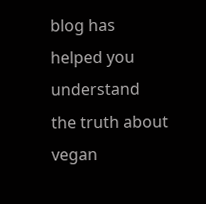blog has helped you understand the truth about vegan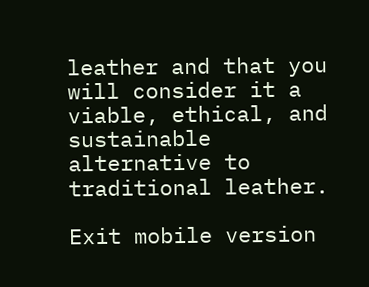leather and that you will consider it a viable, ethical, and sustainable alternative to traditional leather.

Exit mobile version